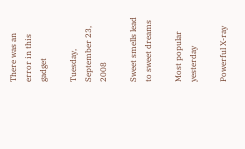There was an error in this gadget

Tuesday, September 23, 2008

Sweet smells lead to sweet dreams

Most popular yesterday

Powerful X-ray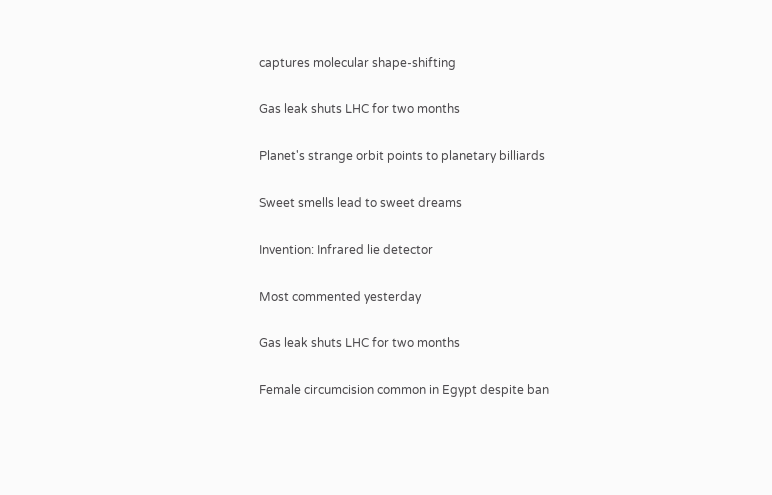captures molecular shape-shifting

Gas leak shuts LHC for two months

Planet's strange orbit points to planetary billiards

Sweet smells lead to sweet dreams

Invention: Infrared lie detector

Most commented yesterday

Gas leak shuts LHC for two months

Female circumcision common in Egypt despite ban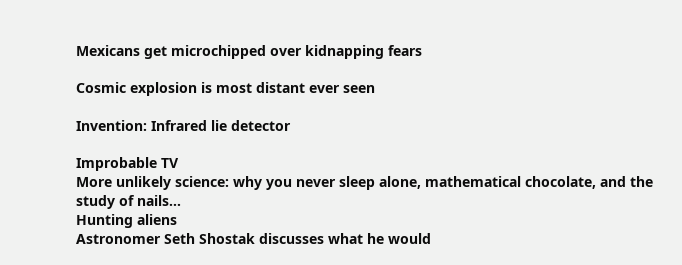Mexicans get microchipped over kidnapping fears

Cosmic explosion is most distant ever seen

Invention: Infrared lie detector

Improbable TV
More unlikely science: why you never sleep alone, mathematical chocolate, and the study of nails...
Hunting aliens
Astronomer Seth Shostak discusses what he would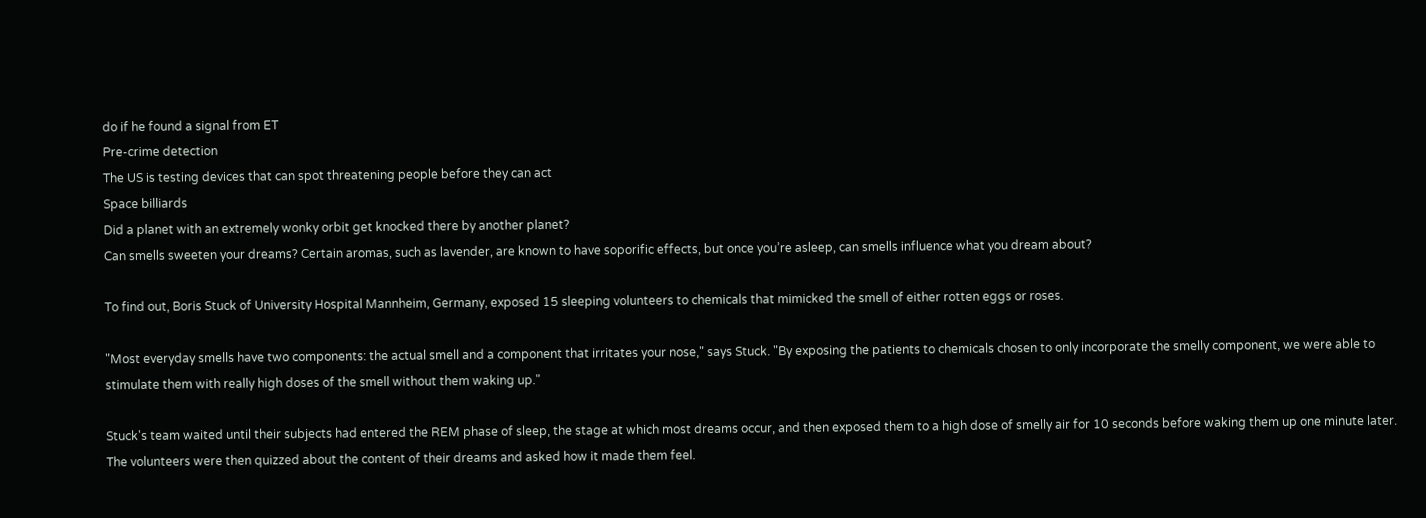do if he found a signal from ET
Pre-crime detection
The US is testing devices that can spot threatening people before they can act
Space billiards
Did a planet with an extremely wonky orbit get knocked there by another planet?
Can smells sweeten your dreams? Certain aromas, such as lavender, are known to have soporific effects, but once you’re asleep, can smells influence what you dream about?

To find out, Boris Stuck of University Hospital Mannheim, Germany, exposed 15 sleeping volunteers to chemicals that mimicked the smell of either rotten eggs or roses.

"Most everyday smells have two components: the actual smell and a component that irritates your nose," says Stuck. "By exposing the patients to chemicals chosen to only incorporate the smelly component, we were able to stimulate them with really high doses of the smell without them waking up."

Stuck's team waited until their subjects had entered the REM phase of sleep, the stage at which most dreams occur, and then exposed them to a high dose of smelly air for 10 seconds before waking them up one minute later. The volunteers were then quizzed about the content of their dreams and asked how it made them feel.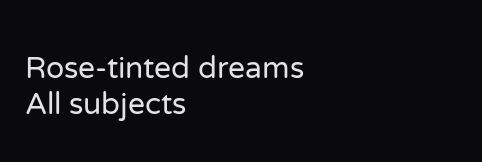Rose-tinted dreams
All subjects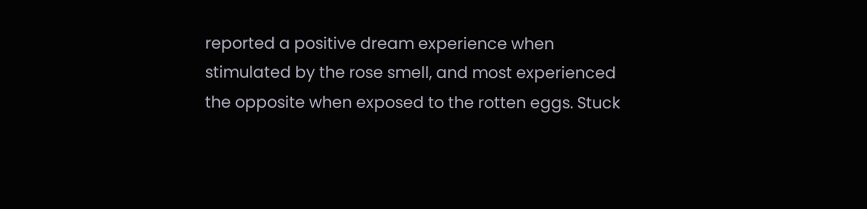reported a positive dream experience when stimulated by the rose smell, and most experienced the opposite when exposed to the rotten eggs. Stuck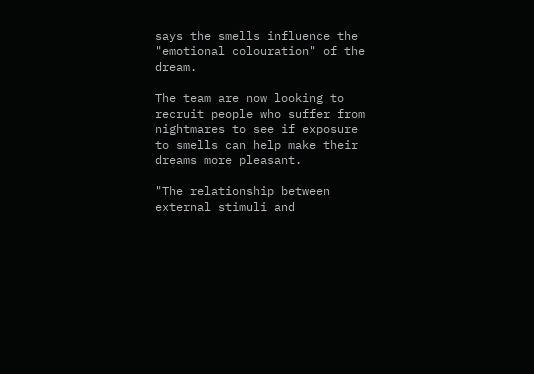says the smells influence the "emotional colouration" of the dream.

The team are now looking to recruit people who suffer from nightmares to see if exposure to smells can help make their dreams more pleasant.

"The relationship between external stimuli and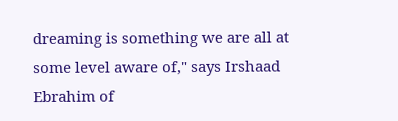dreaming is something we are all at some level aware of," says Irshaad Ebrahim of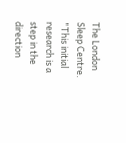The London Sleep Centre. "This initial research is a step in the direction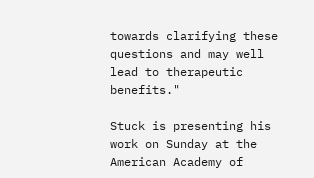towards clarifying these questions and may well lead to therapeutic benefits."

Stuck is presenting his work on Sunday at the American Academy of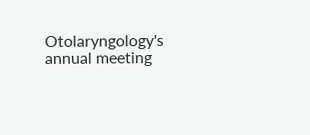Otolaryngology's annual meeting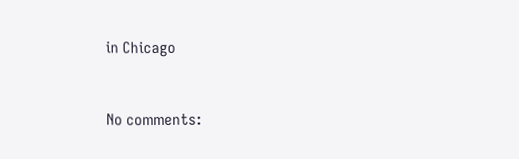in Chicago


No comments: